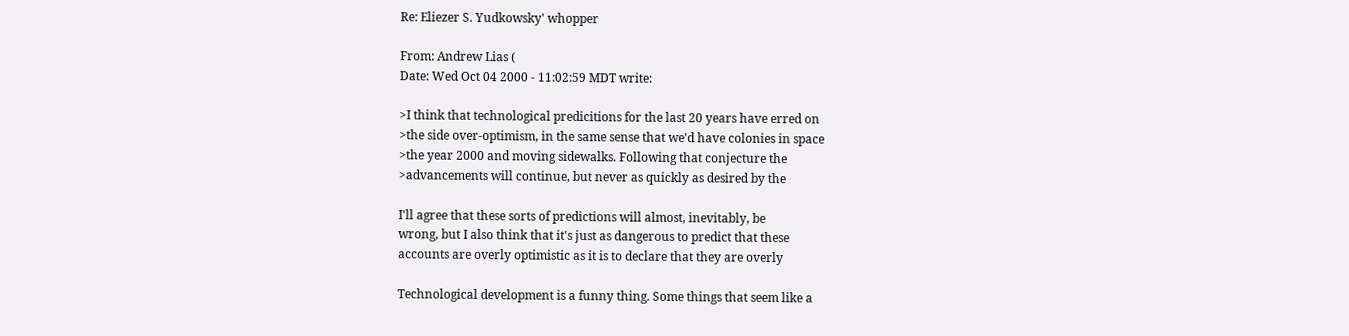Re: Eliezer S. Yudkowsky' whopper

From: Andrew Lias (
Date: Wed Oct 04 2000 - 11:02:59 MDT write:

>I think that technological predicitions for the last 20 years have erred on
>the side over-optimism, in the same sense that we'd have colonies in space
>the year 2000 and moving sidewalks. Following that conjecture the
>advancements will continue, but never as quickly as desired by the

I'll agree that these sorts of predictions will almost, inevitably, be
wrong, but I also think that it's just as dangerous to predict that these
accounts are overly optimistic as it is to declare that they are overly

Technological development is a funny thing. Some things that seem like a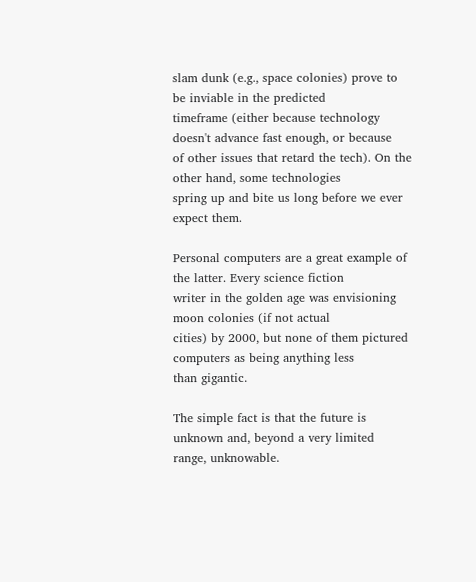slam dunk (e.g., space colonies) prove to be inviable in the predicted
timeframe (either because technology doesn't advance fast enough, or because
of other issues that retard the tech). On the other hand, some technologies
spring up and bite us long before we ever expect them.

Personal computers are a great example of the latter. Every science fiction
writer in the golden age was envisioning moon colonies (if not actual
cities) by 2000, but none of them pictured computers as being anything less
than gigantic.

The simple fact is that the future is unknown and, beyond a very limited
range, unknowable.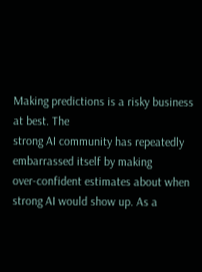Making predictions is a risky business at best. The
strong AI community has repeatedly embarrassed itself by making
over-confident estimates about when strong AI would show up. As a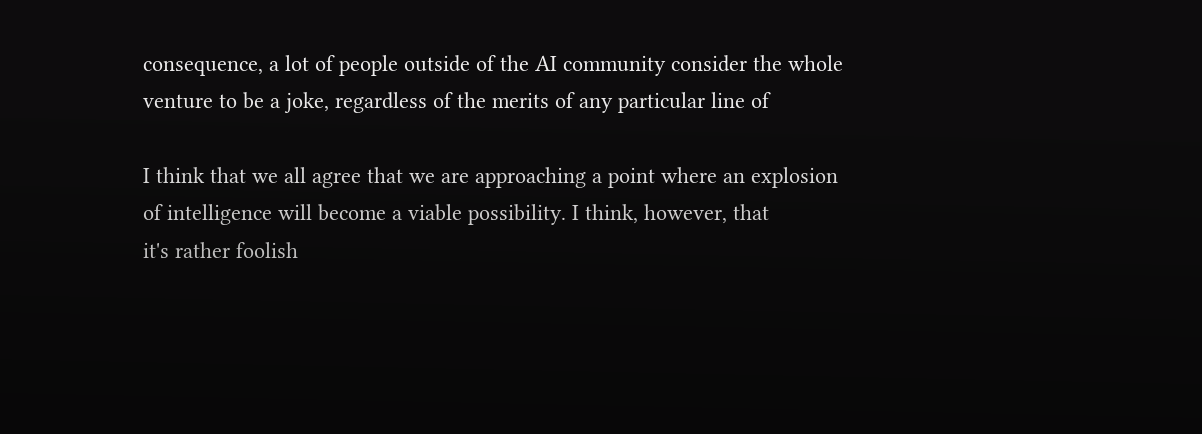consequence, a lot of people outside of the AI community consider the whole
venture to be a joke, regardless of the merits of any particular line of

I think that we all agree that we are approaching a point where an explosion
of intelligence will become a viable possibility. I think, however, that
it's rather foolish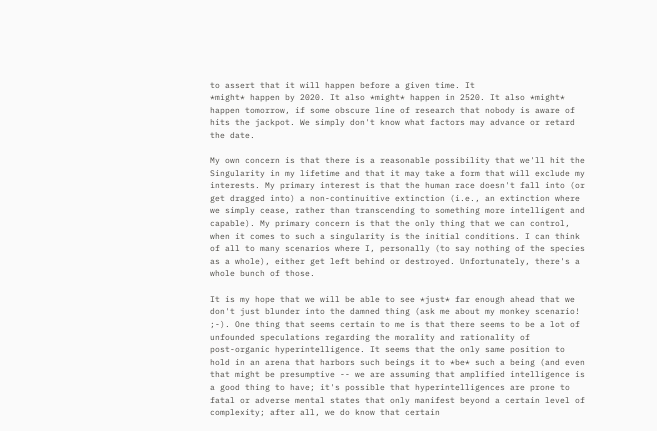to assert that it will happen before a given time. It
*might* happen by 2020. It also *might* happen in 2520. It also *might*
happen tomorrow, if some obscure line of research that nobody is aware of
hits the jackpot. We simply don't know what factors may advance or retard
the date.

My own concern is that there is a reasonable possibility that we'll hit the
Singularity in my lifetime and that it may take a form that will exclude my
interests. My primary interest is that the human race doesn't fall into (or
get dragged into) a non-continuitive extinction (i.e., an extinction where
we simply cease, rather than transcending to something more intelligent and
capable). My primary concern is that the only thing that we can control,
when it comes to such a singularity is the initial conditions. I can think
of all to many scenarios where I, personally (to say nothing of the species
as a whole), either get left behind or destroyed. Unfortunately, there's a
whole bunch of those.

It is my hope that we will be able to see *just* far enough ahead that we
don't just blunder into the damned thing (ask me about my monkey scenario!
;-). One thing that seems certain to me is that there seems to be a lot of
unfounded speculations regarding the morality and rationality of
post-organic hyperintelligence. It seems that the only same position to
hold in an arena that harbors such beings it to *be* such a being (and even
that might be presumptive -- we are assuming that amplified intelligence is
a good thing to have; it's possible that hyperintelligences are prone to
fatal or adverse mental states that only manifest beyond a certain level of
complexity; after all, we do know that certain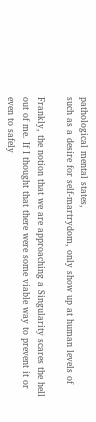pathological mental states,
such as a desire for self-martrydom, only show up at human levels of

Frankly, the notion that we are approaching a Singularity scares the hell
out of me. If I thought that there were some viable way to prevent it or
even to safely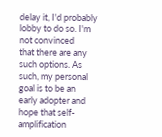delay it, I'd probably lobby to do so. I'm not convinced
that there are any such options. As such, my personal goal is to be an
early adopter and hope that self-amplification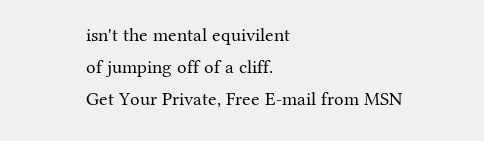isn't the mental equivilent
of jumping off of a cliff.
Get Your Private, Free E-mail from MSN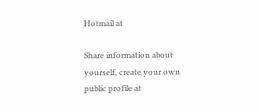Hotmail at

Share information about yourself, create your own public profile at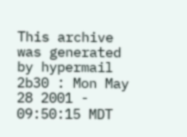This archive was generated by hypermail 2b30 : Mon May 28 2001 - 09:50:15 MDT